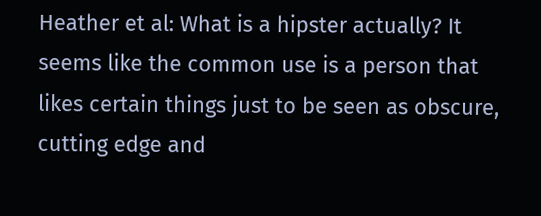Heather et al: What is a hipster actually? It seems like the common use is a person that likes certain things just to be seen as obscure, cutting edge and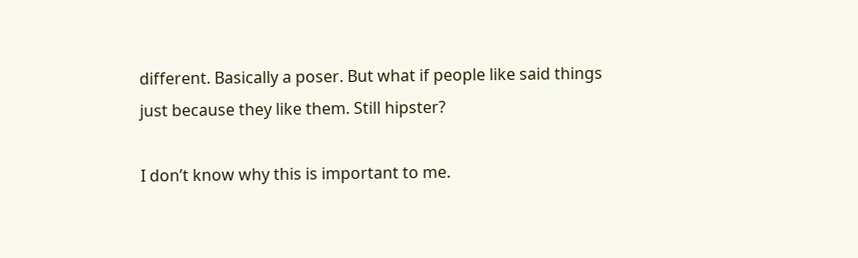different. Basically a poser. But what if people like said things just because they like them. Still hipster?

I don’t know why this is important to me.